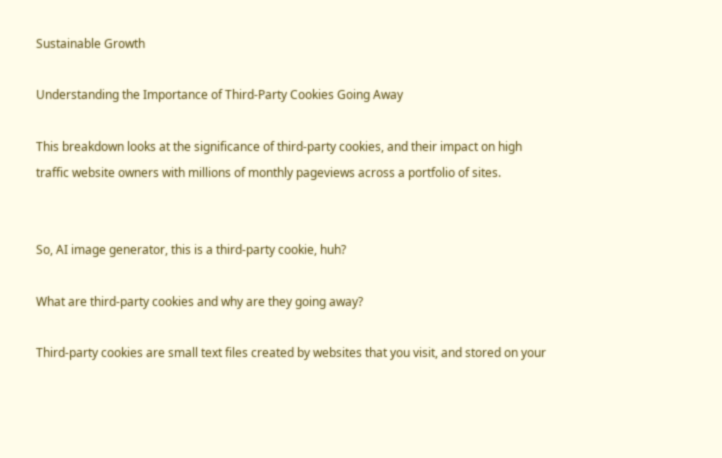Sustainable Growth

Understanding the Importance of Third-Party Cookies Going Away

This breakdown looks at the significance of third-party cookies, and their impact on high traffic website owners with millions of monthly pageviews across a portfolio of sites.


So, AI image generator, this is a third-party cookie, huh?

What are third-party cookies and why are they going away?

Third-party cookies are small text files created by websites that you visit, and stored on your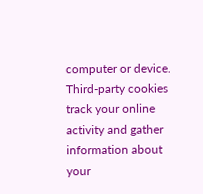computer or device. Third-party cookies track your online activity and gather information about your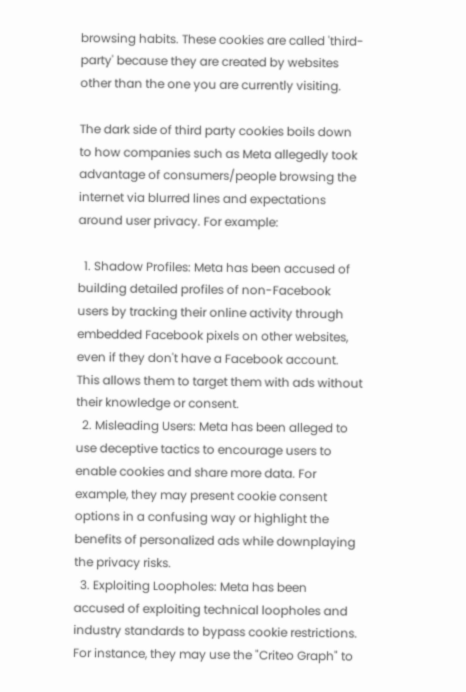browsing habits. These cookies are called 'third-party' because they are created by websites other than the one you are currently visiting.

The dark side of third party cookies boils down to how companies such as Meta allegedly took advantage of consumers/people browsing the internet via blurred lines and expectations around user privacy. For example:

  1. Shadow Profiles: Meta has been accused of building detailed profiles of non-Facebook users by tracking their online activity through embedded Facebook pixels on other websites, even if they don't have a Facebook account. This allows them to target them with ads without their knowledge or consent.
  2. Misleading Users: Meta has been alleged to use deceptive tactics to encourage users to enable cookies and share more data. For example, they may present cookie consent options in a confusing way or highlight the benefits of personalized ads while downplaying the privacy risks.
  3. Exploiting Loopholes: Meta has been accused of exploiting technical loopholes and industry standards to bypass cookie restrictions. For instance, they may use the "Criteo Graph" to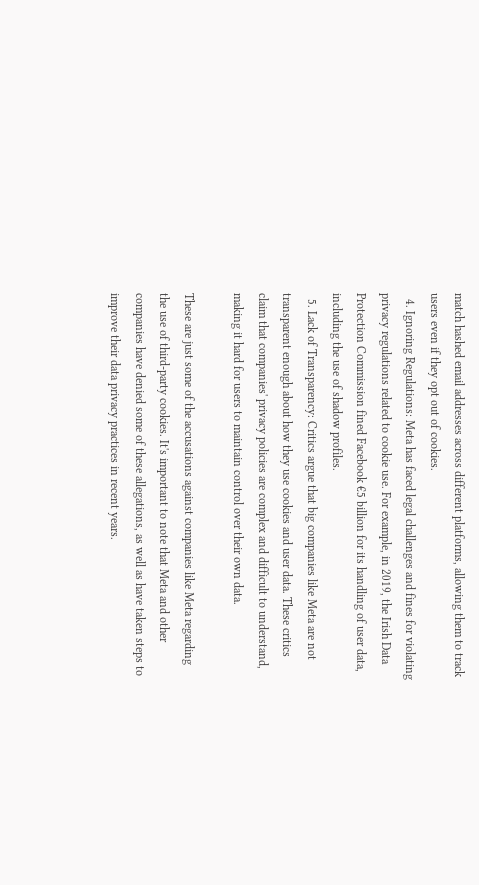match hashed email addresses across different platforms, allowing them to track users even if they opt out of cookies.
  4. Ignoring Regulations: Meta has faced legal challenges and fines for violating privacy regulations related to cookie use. For example, in 2019, the Irish Data Protection Commission fined Facebook €5 billion for its handling of user data, including the use of shadow profiles.
  5. Lack of Transparency: Critics argue that big companies like Meta are not transparent enough about how they use cookies and user data. These critics claim that companies' privacy policies are complex and difficult to understand, making it hard for users to maintain control over their own data.

These are just some of the accusations against companies like Meta regarding the use of third-party cookies. It's important to note that Meta and other companies have denied some of these allegations, as well as have taken steps to improve their data privacy practices in recent years.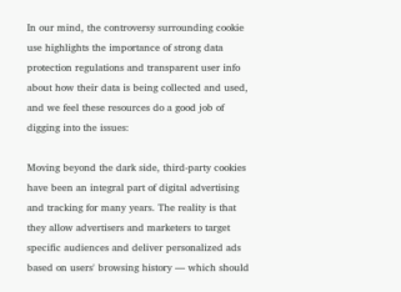In our mind, the controversy surrounding cookie use highlights the importance of strong data protection regulations and transparent user info about how their data is being collected and used, and we feel these resources do a good job of digging into the issues:

Moving beyond the dark side, third-party cookies have been an integral part of digital advertising and tracking for many years. The reality is that they allow advertisers and marketers to target specific audiences and deliver personalized ads based on users' browsing history — which should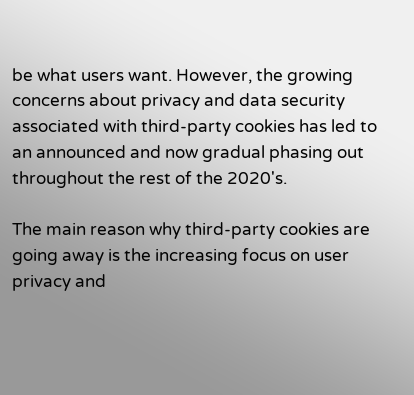be what users want. However, the growing concerns about privacy and data security associated with third-party cookies has led to an announced and now gradual phasing out throughout the rest of the 2020's.

The main reason why third-party cookies are going away is the increasing focus on user privacy and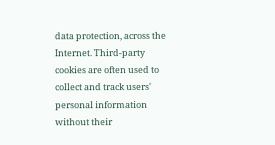data protection, across the Internet. Third-party cookies are often used to collect and track users' personal information without their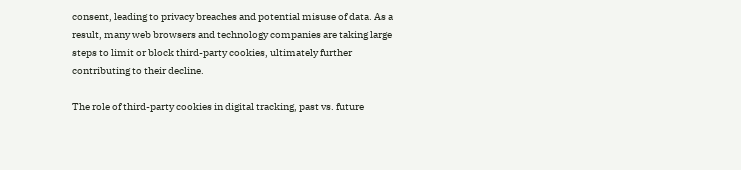consent, leading to privacy breaches and potential misuse of data. As a result, many web browsers and technology companies are taking large steps to limit or block third-party cookies, ultimately further contributing to their decline.

The role of third-party cookies in digital tracking, past vs. future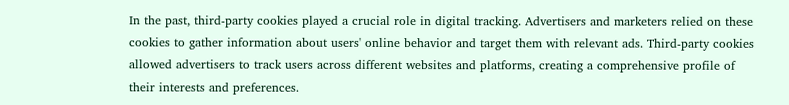In the past, third-party cookies played a crucial role in digital tracking. Advertisers and marketers relied on these cookies to gather information about users' online behavior and target them with relevant ads. Third-party cookies allowed advertisers to track users across different websites and platforms, creating a comprehensive profile of their interests and preferences.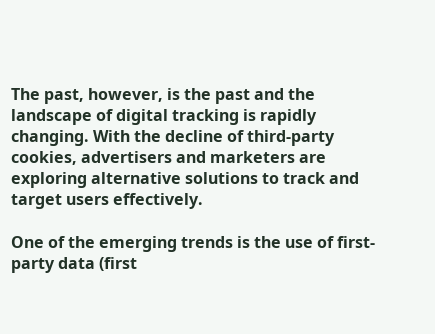The past, however, is the past and the landscape of digital tracking is rapidly changing. With the decline of third-party cookies, advertisers and marketers are exploring alternative solutions to track and target users effectively.

One of the emerging trends is the use of first-party data (first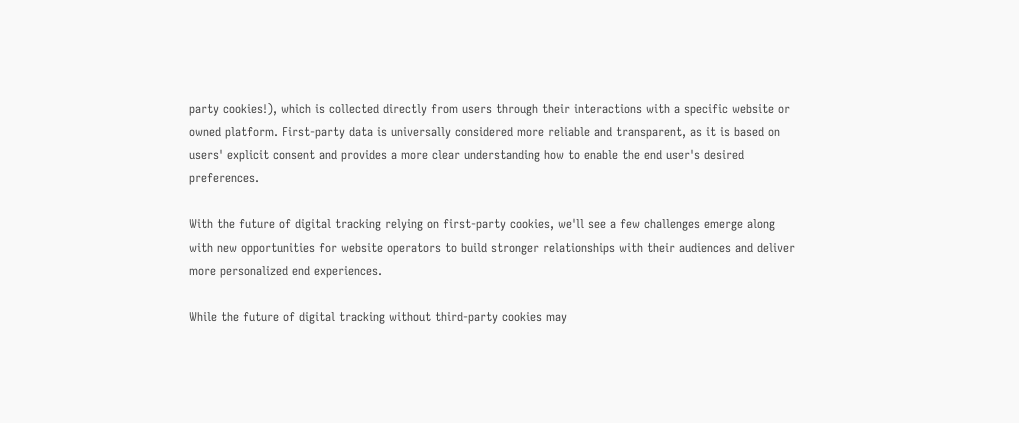party cookies!), which is collected directly from users through their interactions with a specific website or owned platform. First-party data is universally considered more reliable and transparent, as it is based on users' explicit consent and provides a more clear understanding how to enable the end user's desired preferences.

With the future of digital tracking relying on first-party cookies, we'll see a few challenges emerge along with new opportunities for website operators to build stronger relationships with their audiences and deliver more personalized end experiences.

While the future of digital tracking without third-party cookies may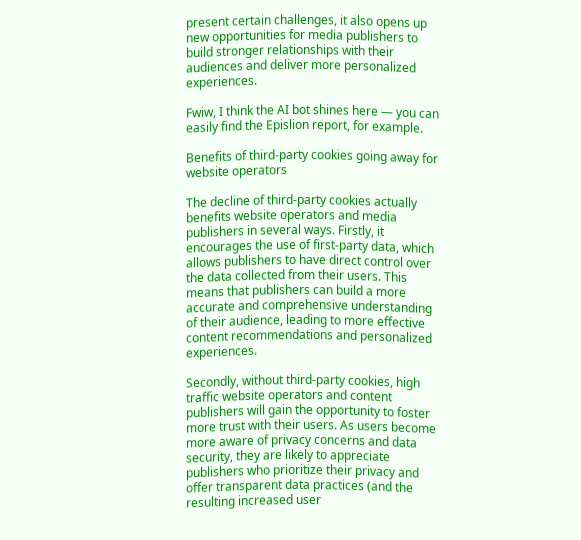present certain challenges, it also opens up new opportunities for media publishers to build stronger relationships with their audiences and deliver more personalized experiences.

Fwiw, I think the AI bot shines here — you can easily find the Epislion report, for example.

Benefits of third-party cookies going away for website operators

The decline of third-party cookies actually benefits website operators and media publishers in several ways. Firstly, it encourages the use of first-party data, which allows publishers to have direct control over the data collected from their users. This means that publishers can build a more accurate and comprehensive understanding of their audience, leading to more effective content recommendations and personalized experiences.

Secondly, without third-party cookies, high traffic website operators and content publishers will gain the opportunity to foster more trust with their users. As users become more aware of privacy concerns and data security, they are likely to appreciate publishers who prioritize their privacy and offer transparent data practices (and the resulting increased user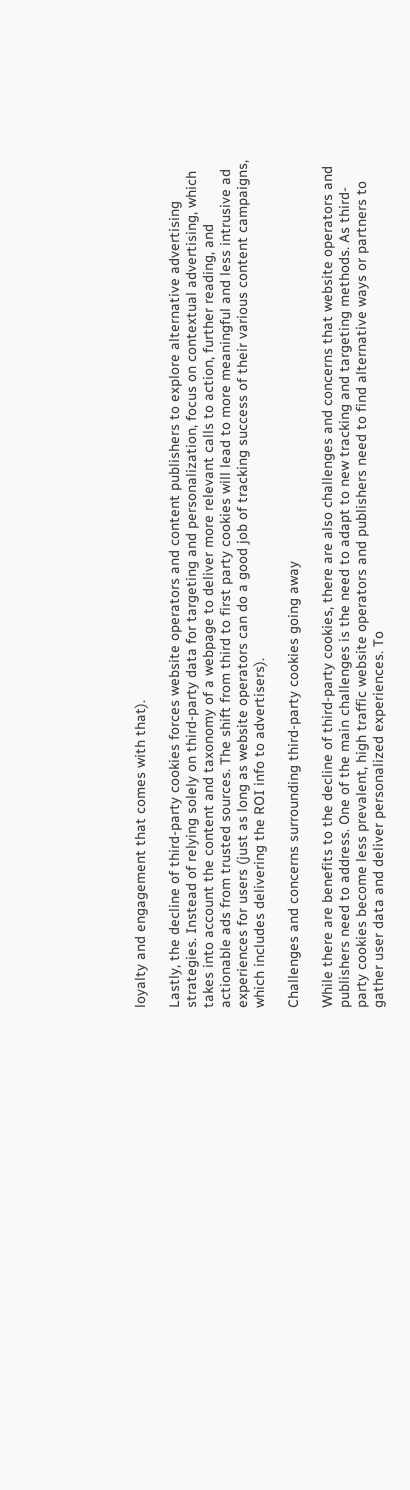loyalty and engagement that comes with that).

Lastly, the decline of third-party cookies forces website operators and content publishers to explore alternative advertising strategies. Instead of relying solely on third-party data for targeting and personalization, focus on contextual advertising, which takes into account the content and taxonomy of a webpage to deliver more relevant calls to action, further reading, and actionable ads from trusted sources. The shift from third to first party cookies will lead to more meaningful and less intrusive ad experiences for users (just as long as website operators can do a good job of tracking success of their various content campaigns, which includes delivering the ROI info to advertisers).

Challenges and concerns surrounding third-party cookies going away

While there are benefits to the decline of third-party cookies, there are also challenges and concerns that website operators and publishers need to address. One of the main challenges is the need to adapt to new tracking and targeting methods. As third-party cookies become less prevalent, high traffic website operators and publishers need to find alternative ways or partners to gather user data and deliver personalized experiences. To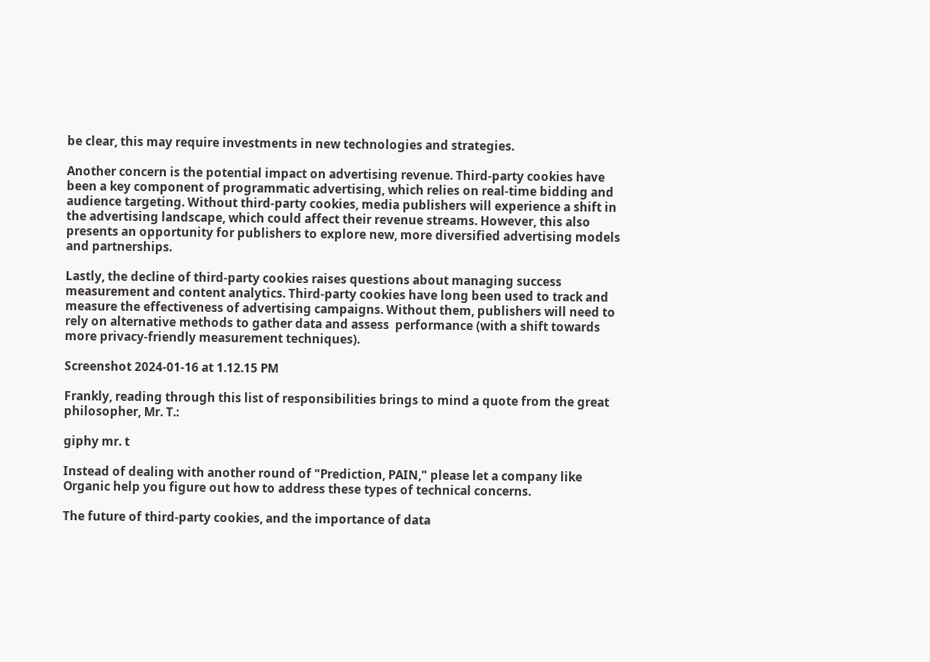be clear, this may require investments in new technologies and strategies.

Another concern is the potential impact on advertising revenue. Third-party cookies have been a key component of programmatic advertising, which relies on real-time bidding and audience targeting. Without third-party cookies, media publishers will experience a shift in the advertising landscape, which could affect their revenue streams. However, this also presents an opportunity for publishers to explore new, more diversified advertising models and partnerships.

Lastly, the decline of third-party cookies raises questions about managing success measurement and content analytics. Third-party cookies have long been used to track and measure the effectiveness of advertising campaigns. Without them, publishers will need to rely on alternative methods to gather data and assess  performance (with a shift towards more privacy-friendly measurement techniques).

Screenshot 2024-01-16 at 1.12.15 PM

Frankly, reading through this list of responsibilities brings to mind a quote from the great philosopher, Mr. T.:

giphy mr. t

Instead of dealing with another round of "Prediction, PAIN," please let a company like Organic help you figure out how to address these types of technical concerns.

The future of third-party cookies, and the importance of data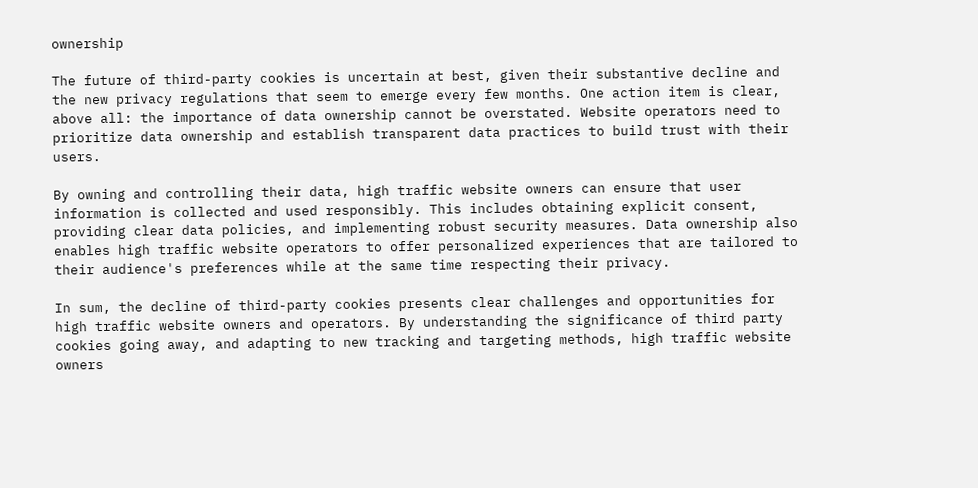ownership

The future of third-party cookies is uncertain at best, given their substantive decline and the new privacy regulations that seem to emerge every few months. One action item is clear, above all: the importance of data ownership cannot be overstated. Website operators need to prioritize data ownership and establish transparent data practices to build trust with their users.

By owning and controlling their data, high traffic website owners can ensure that user information is collected and used responsibly. This includes obtaining explicit consent, providing clear data policies, and implementing robust security measures. Data ownership also enables high traffic website operators to offer personalized experiences that are tailored to their audience's preferences while at the same time respecting their privacy.

In sum, the decline of third-party cookies presents clear challenges and opportunities for high traffic website owners and operators. By understanding the significance of third party cookies going away, and adapting to new tracking and targeting methods, high traffic website owners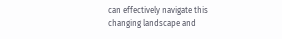can effectively navigate this changing landscape and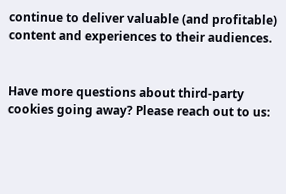continue to deliver valuable (and profitable) content and experiences to their audiences.


Have more questions about third-party cookies going away? Please reach out to us: